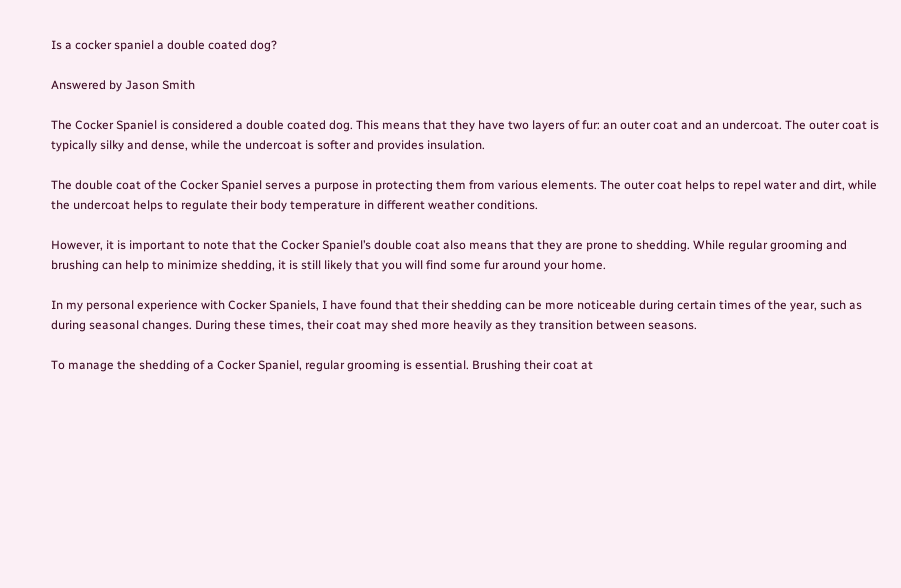Is a cocker spaniel a double coated dog?

Answered by Jason Smith

The Cocker Spaniel is considered a double coated dog. This means that they have two layers of fur: an outer coat and an undercoat. The outer coat is typically silky and dense, while the undercoat is softer and provides insulation.

The double coat of the Cocker Spaniel serves a purpose in protecting them from various elements. The outer coat helps to repel water and dirt, while the undercoat helps to regulate their body temperature in different weather conditions.

However, it is important to note that the Cocker Spaniel’s double coat also means that they are prone to shedding. While regular grooming and brushing can help to minimize shedding, it is still likely that you will find some fur around your home.

In my personal experience with Cocker Spaniels, I have found that their shedding can be more noticeable during certain times of the year, such as during seasonal changes. During these times, their coat may shed more heavily as they transition between seasons.

To manage the shedding of a Cocker Spaniel, regular grooming is essential. Brushing their coat at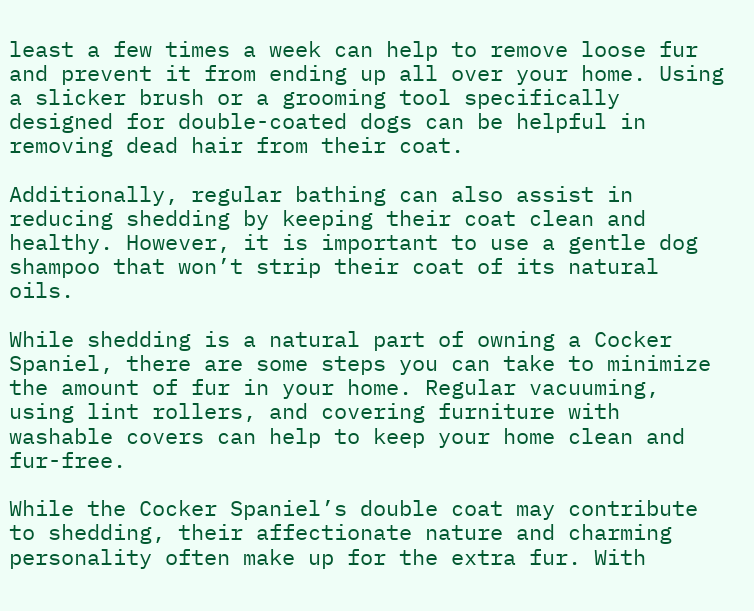least a few times a week can help to remove loose fur and prevent it from ending up all over your home. Using a slicker brush or a grooming tool specifically designed for double-coated dogs can be helpful in removing dead hair from their coat.

Additionally, regular bathing can also assist in reducing shedding by keeping their coat clean and healthy. However, it is important to use a gentle dog shampoo that won’t strip their coat of its natural oils.

While shedding is a natural part of owning a Cocker Spaniel, there are some steps you can take to minimize the amount of fur in your home. Regular vacuuming, using lint rollers, and covering furniture with washable covers can help to keep your home clean and fur-free.

While the Cocker Spaniel’s double coat may contribute to shedding, their affectionate nature and charming personality often make up for the extra fur. With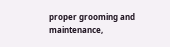proper grooming and maintenance,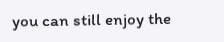you can still enjoy the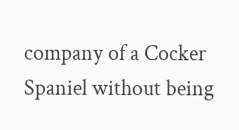company of a Cocker Spaniel without being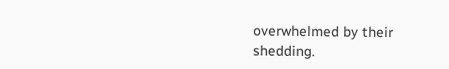overwhelmed by their shedding.